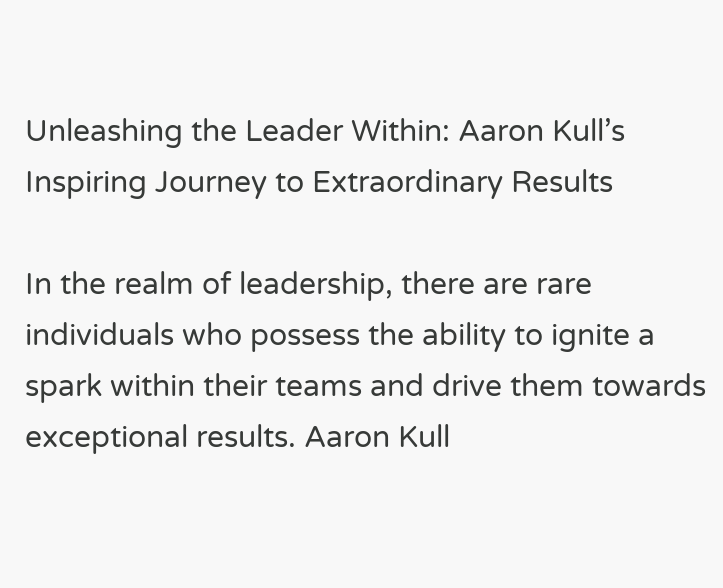Unleashing the Leader Within: Aaron Kull’s Inspiring Journey to Extraordinary Results

In the realm of leadership, there are rare individuals who possess the ability to ignite a spark within their teams and drive them towards exceptional results. Aaron Kull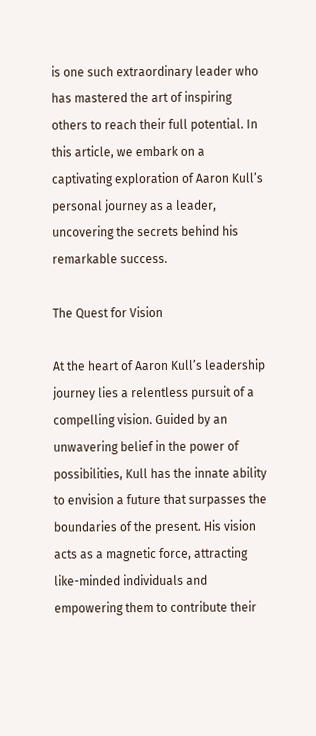is one such extraordinary leader who has mastered the art of inspiring others to reach their full potential. In this article, we embark on a captivating exploration of Aaron Kull’s personal journey as a leader, uncovering the secrets behind his remarkable success.

The Quest for Vision

At the heart of Aaron Kull’s leadership journey lies a relentless pursuit of a compelling vision. Guided by an unwavering belief in the power of possibilities, Kull has the innate ability to envision a future that surpasses the boundaries of the present. His vision acts as a magnetic force, attracting like-minded individuals and empowering them to contribute their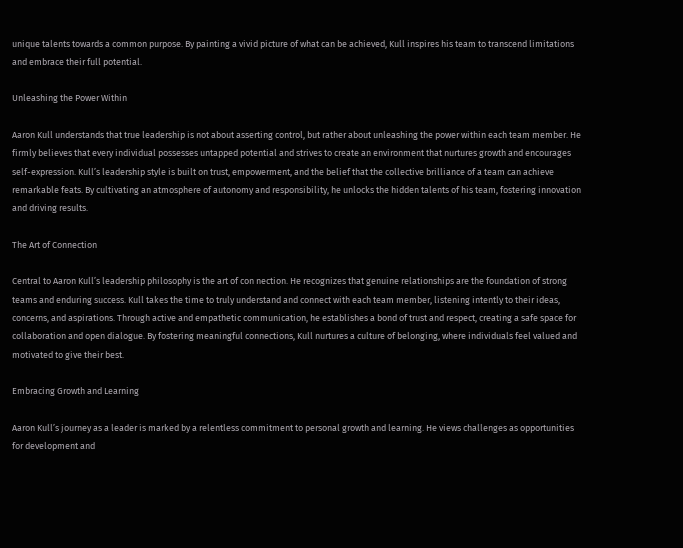unique talents towards a common purpose. By painting a vivid picture of what can be achieved, Kull inspires his team to transcend limitations and embrace their full potential.

Unleashing the Power Within

Aaron Kull understands that true leadership is not about asserting control, but rather about unleashing the power within each team member. He firmly believes that every individual possesses untapped potential and strives to create an environment that nurtures growth and encourages self-expression. Kull’s leadership style is built on trust, empowerment, and the belief that the collective brilliance of a team can achieve remarkable feats. By cultivating an atmosphere of autonomy and responsibility, he unlocks the hidden talents of his team, fostering innovation and driving results.

The Art of Connection

Central to Aaron Kull’s leadership philosophy is the art of con nection. He recognizes that genuine relationships are the foundation of strong teams and enduring success. Kull takes the time to truly understand and connect with each team member, listening intently to their ideas, concerns, and aspirations. Through active and empathetic communication, he establishes a bond of trust and respect, creating a safe space for collaboration and open dialogue. By fostering meaningful connections, Kull nurtures a culture of belonging, where individuals feel valued and motivated to give their best.

Embracing Growth and Learning

Aaron Kull’s journey as a leader is marked by a relentless commitment to personal growth and learning. He views challenges as opportunities for development and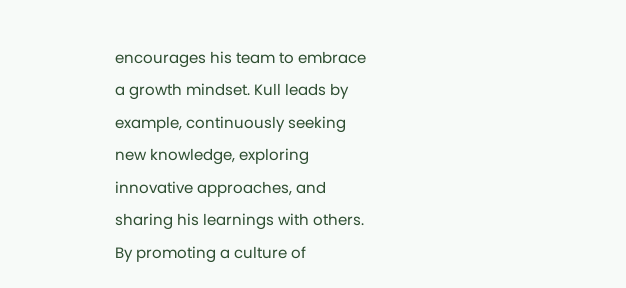encourages his team to embrace a growth mindset. Kull leads by example, continuously seeking new knowledge, exploring innovative approaches, and sharing his learnings with others. By promoting a culture of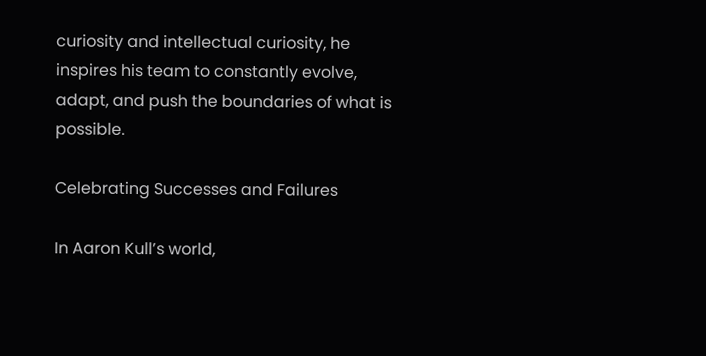curiosity and intellectual curiosity, he inspires his team to constantly evolve, adapt, and push the boundaries of what is possible.

Celebrating Successes and Failures

In Aaron Kull’s world,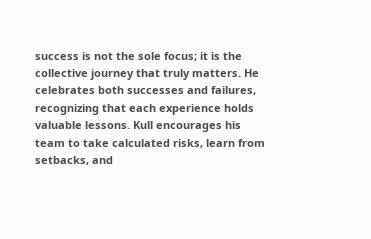success is not the sole focus; it is the collective journey that truly matters. He celebrates both successes and failures, recognizing that each experience holds valuable lessons. Kull encourages his team to take calculated risks, learn from setbacks, and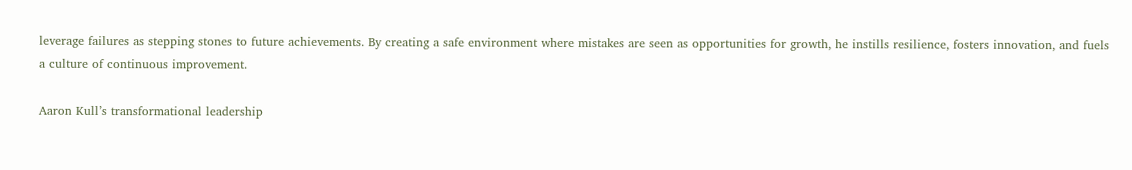leverage failures as stepping stones to future achievements. By creating a safe environment where mistakes are seen as opportunities for growth, he instills resilience, fosters innovation, and fuels a culture of continuous improvement.

Aaron Kull’s transformational leadership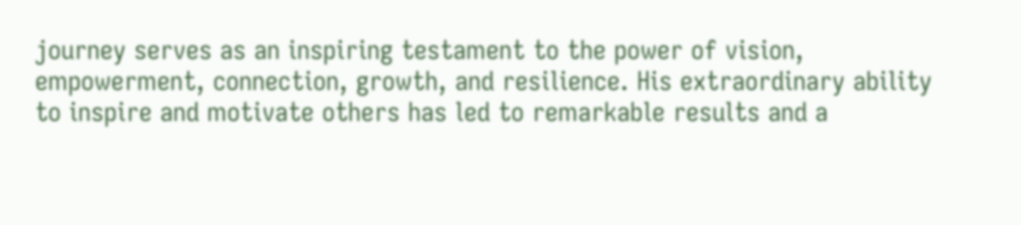journey serves as an inspiring testament to the power of vision, empowerment, connection, growth, and resilience. His extraordinary ability to inspire and motivate others has led to remarkable results and a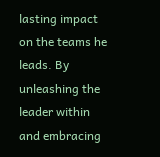lasting impact on the teams he leads. By unleashing the leader within and embracing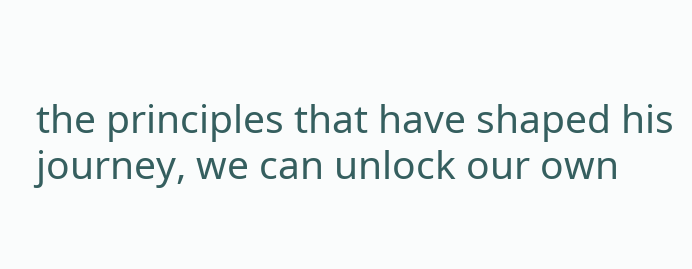the principles that have shaped his journey, we can unlock our own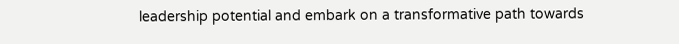leadership potential and embark on a transformative path towards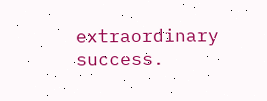extraordinary success.